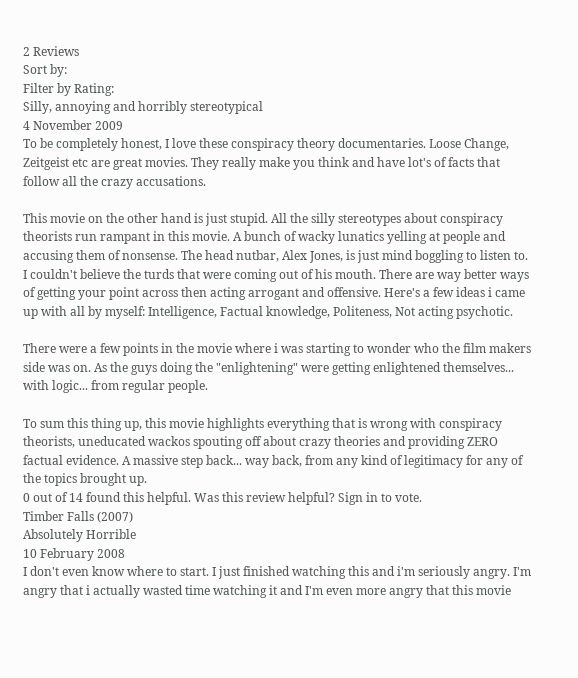2 Reviews
Sort by:
Filter by Rating:
Silly, annoying and horribly stereotypical
4 November 2009
To be completely honest, I love these conspiracy theory documentaries. Loose Change, Zeitgeist etc are great movies. They really make you think and have lot's of facts that follow all the crazy accusations.

This movie on the other hand is just stupid. All the silly stereotypes about conspiracy theorists run rampant in this movie. A bunch of wacky lunatics yelling at people and accusing them of nonsense. The head nutbar, Alex Jones, is just mind boggling to listen to. I couldn't believe the turds that were coming out of his mouth. There are way better ways of getting your point across then acting arrogant and offensive. Here's a few ideas i came up with all by myself: Intelligence, Factual knowledge, Politeness, Not acting psychotic.

There were a few points in the movie where i was starting to wonder who the film makers side was on. As the guys doing the "enlightening" were getting enlightened themselves... with logic... from regular people.

To sum this thing up, this movie highlights everything that is wrong with conspiracy theorists, uneducated wackos spouting off about crazy theories and providing ZERO factual evidence. A massive step back... way back, from any kind of legitimacy for any of the topics brought up.
0 out of 14 found this helpful. Was this review helpful? Sign in to vote.
Timber Falls (2007)
Absolutely Horrible
10 February 2008
I don't even know where to start. I just finished watching this and i'm seriously angry. I'm angry that i actually wasted time watching it and I'm even more angry that this movie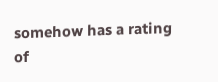somehow has a rating of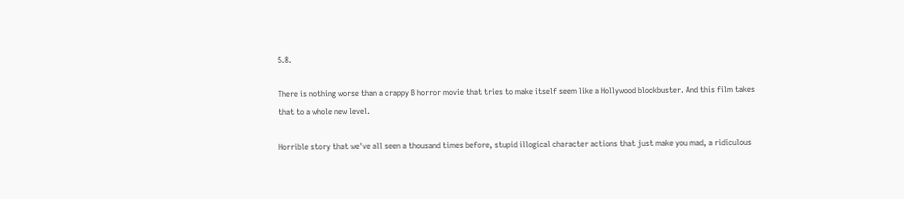5.8.

There is nothing worse than a crappy B horror movie that tries to make itself seem like a Hollywood blockbuster. And this film takes that to a whole new level.

Horrible story that we've all seen a thousand times before, stupid illogical character actions that just make you mad, a ridiculous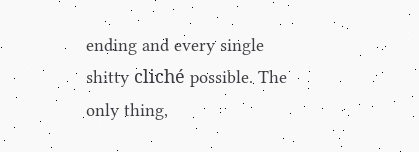ending and every single shitty cliché possible. The only thing,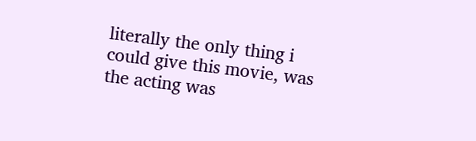literally the only thing i could give this movie, was the acting was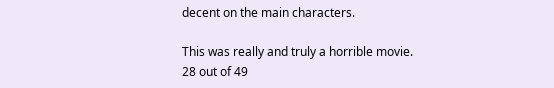decent on the main characters.

This was really and truly a horrible movie.
28 out of 49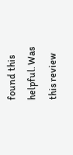found this helpful. Was this review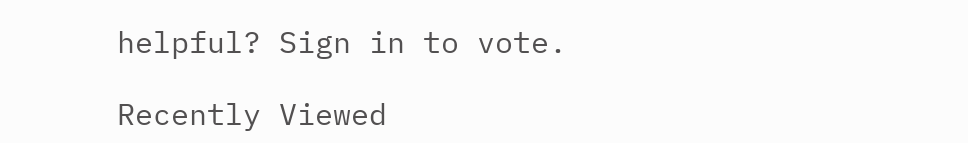helpful? Sign in to vote.

Recently Viewed